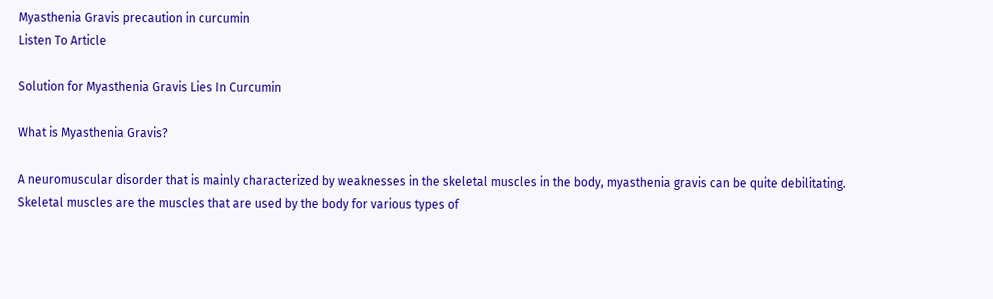Myasthenia Gravis precaution in curcumin
Listen To Article

Solution for Myasthenia Gravis Lies In Curcumin

What is Myasthenia Gravis?

A neuromuscular disorder that is mainly characterized by weaknesses in the skeletal muscles in the body, myasthenia gravis can be quite debilitating. Skeletal muscles are the muscles that are used by the body for various types of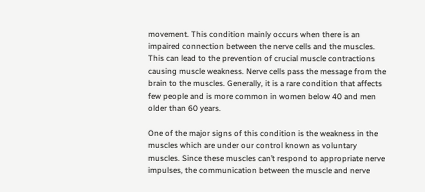movement. This condition mainly occurs when there is an impaired connection between the nerve cells and the muscles. This can lead to the prevention of crucial muscle contractions causing muscle weakness. Nerve cells pass the message from the brain to the muscles. Generally, it is a rare condition that affects few people and is more common in women below 40 and men older than 60 years.

One of the major signs of this condition is the weakness in the muscles which are under our control known as voluntary muscles. Since these muscles can’t respond to appropriate nerve impulses, the communication between the muscle and nerve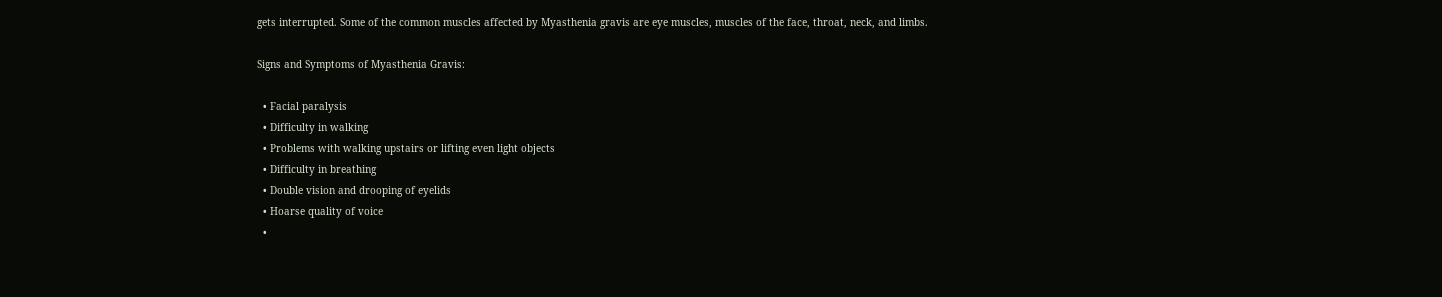gets interrupted. Some of the common muscles affected by Myasthenia gravis are eye muscles, muscles of the face, throat, neck, and limbs.

Signs and Symptoms of Myasthenia Gravis:

  • Facial paralysis
  • Difficulty in walking
  • Problems with walking upstairs or lifting even light objects
  • Difficulty in breathing
  • Double vision and drooping of eyelids
  • Hoarse quality of voice
  •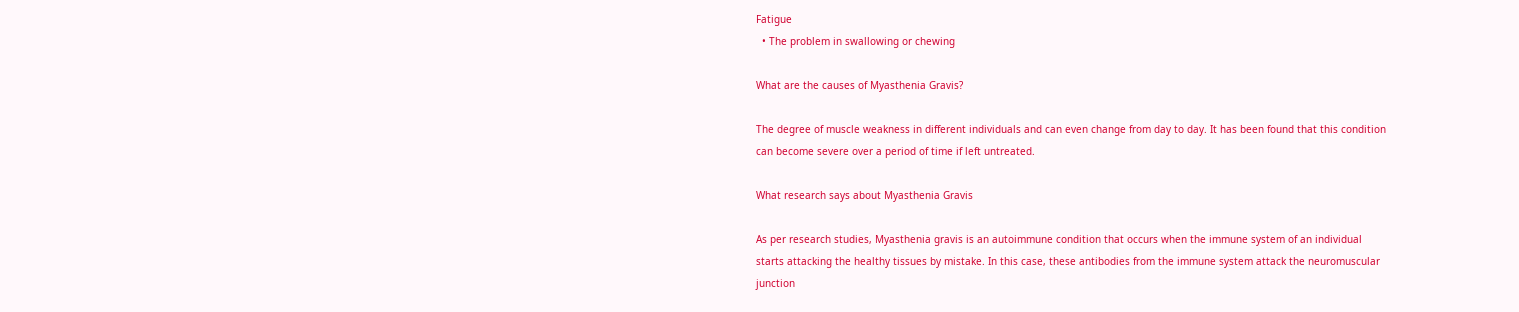Fatigue
  • The problem in swallowing or chewing

What are the causes of Myasthenia Gravis?

The degree of muscle weakness in different individuals and can even change from day to day. It has been found that this condition can become severe over a period of time if left untreated.

What research says about Myasthenia Gravis

As per research studies, Myasthenia gravis is an autoimmune condition that occurs when the immune system of an individual starts attacking the healthy tissues by mistake. In this case, these antibodies from the immune system attack the neuromuscular junction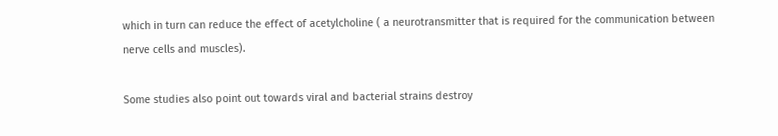which in turn can reduce the effect of acetylcholine ( a neurotransmitter that is required for the communication between nerve cells and muscles).

Some studies also point out towards viral and bacterial strains destroy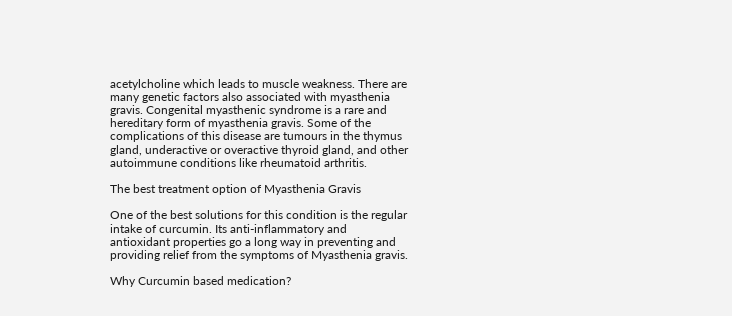acetylcholine which leads to muscle weakness. There are many genetic factors also associated with myasthenia gravis. Congenital myasthenic syndrome is a rare and hereditary form of myasthenia gravis. Some of the complications of this disease are tumours in the thymus gland, underactive or overactive thyroid gland, and other autoimmune conditions like rheumatoid arthritis.

The best treatment option of Myasthenia Gravis

One of the best solutions for this condition is the regular intake of curcumin. Its anti-inflammatory and antioxidant properties go a long way in preventing and providing relief from the symptoms of Myasthenia gravis.

Why Curcumin based medication?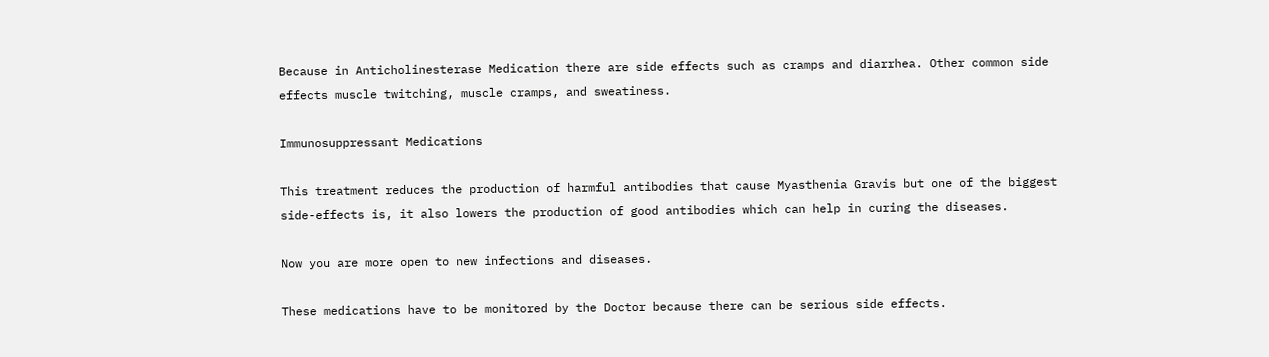Because in Anticholinesterase Medication there are side effects such as cramps and diarrhea. Other common side effects muscle twitching, muscle cramps, and sweatiness.

Immunosuppressant Medications

This treatment reduces the production of harmful antibodies that cause Myasthenia Gravis but one of the biggest side-effects is, it also lowers the production of good antibodies which can help in curing the diseases.

Now you are more open to new infections and diseases.

These medications have to be monitored by the Doctor because there can be serious side effects.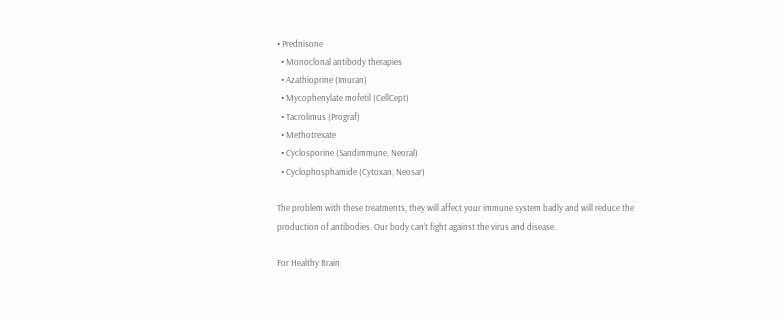• Prednisone
  • Monoclonal antibody therapies
  • Azathioprine (Imuran)
  • Mycophenylate mofetil (CellCept)
  • Tacrolimus (Prograf)
  • Methotrexate
  • Cyclosporine (Sandimmune, Neoral)
  • Cyclophosphamide (Cytoxan, Neosar)

The problem with these treatments, they will affect your immune system badly and will reduce the production of antibodies. Our body can’t fight against the virus and disease.

For Healthy Brain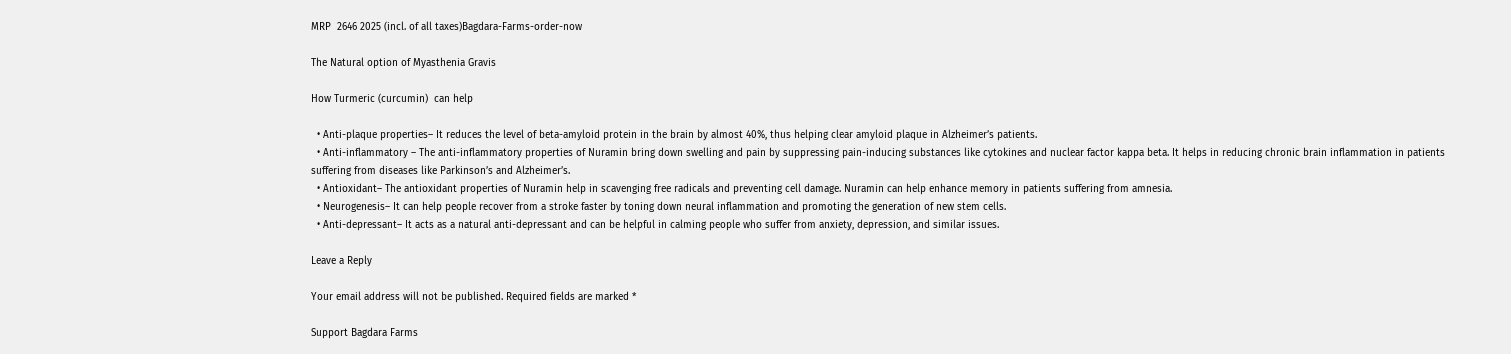MRP  2646 2025 (incl. of all taxes)Bagdara-Farms-order-now

The Natural option of Myasthenia Gravis

How Turmeric (curcumin)  can help

  • Anti-plaque properties– It reduces the level of beta-amyloid protein in the brain by almost 40%, thus helping clear amyloid plaque in Alzheimer’s patients.
  • Anti-inflammatory – The anti-inflammatory properties of Nuramin bring down swelling and pain by suppressing pain-inducing substances like cytokines and nuclear factor kappa beta. It helps in reducing chronic brain inflammation in patients suffering from diseases like Parkinson’s and Alzheimer’s.
  • Antioxidant– The antioxidant properties of Nuramin help in scavenging free radicals and preventing cell damage. Nuramin can help enhance memory in patients suffering from amnesia.
  • Neurogenesis– It can help people recover from a stroke faster by toning down neural inflammation and promoting the generation of new stem cells.
  • Anti-depressant– It acts as a natural anti-depressant and can be helpful in calming people who suffer from anxiety, depression, and similar issues.

Leave a Reply

Your email address will not be published. Required fields are marked *

Support Bagdara Farms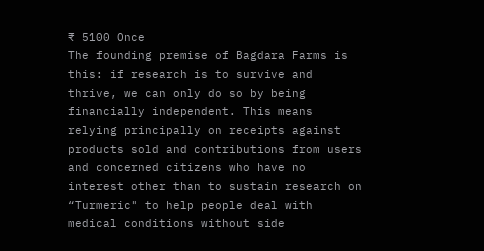₹ 5100 Once
The founding premise of Bagdara Farms is this: if research is to survive and thrive, we can only do so by being financially independent. This means relying principally on receipts against products sold and contributions from users and concerned citizens who have no interest other than to sustain research on “Turmeric" to help people deal with medical conditions without side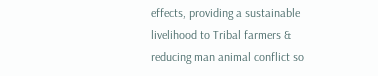effects, providing a sustainable livelihood to Tribal farmers & reducing man animal conflict so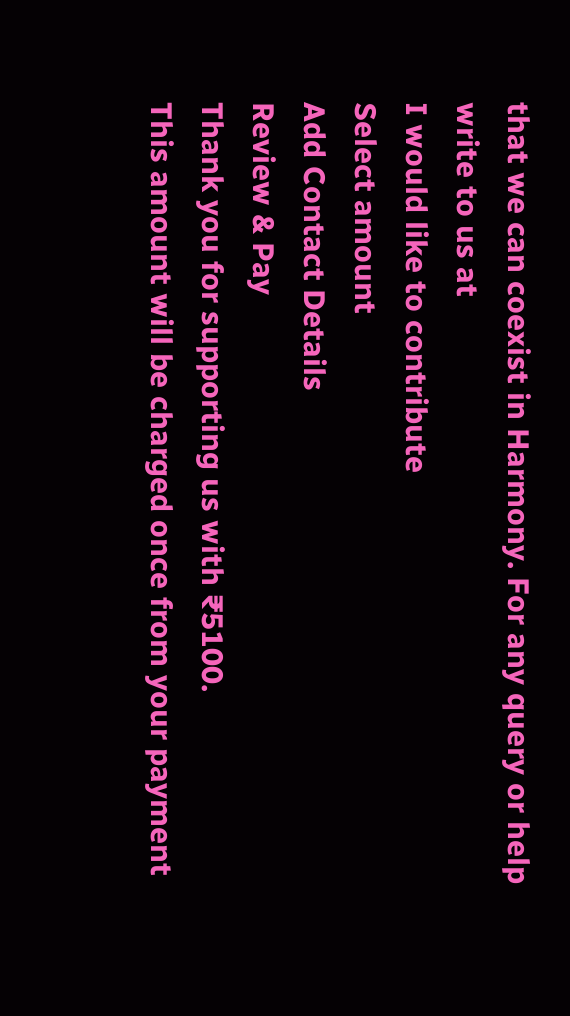that we can coexist in Harmony. For any query or help write to us at
I would like to contribute
Select amount
Add Contact Details
Review & Pay
Thank you for supporting us with ₹5100.
This amount will be charged once from your payment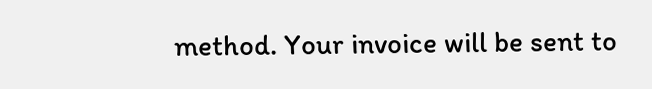method. Your invoice will be sent to